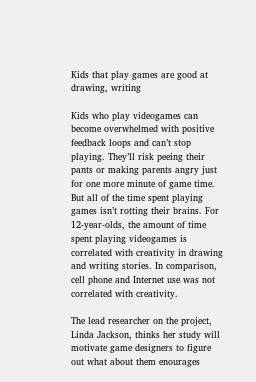Kids that play games are good at drawing, writing

Kids who play videogames can become overwhelmed with positive feedback loops and can’t stop playing. They’ll risk peeing their pants or making parents angry just for one more minute of game time. But all of the time spent playing games isn’t rotting their brains. For 12-year-olds, the amount of time spent playing videogames is correlated with creativity in drawing and writing stories. In comparison, cell phone and Internet use was not correlated with creativity.

The lead researcher on the project, Linda Jackson, thinks her study will motivate game designers to figure out what about them enourages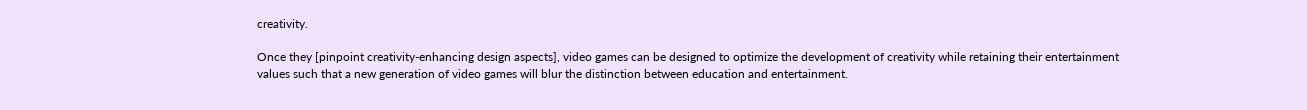creativity.

Once they [pinpoint creativity-enhancing design aspects], video games can be designed to optimize the development of creativity while retaining their entertainment values such that a new generation of video games will blur the distinction between education and entertainment.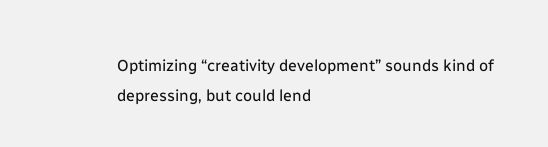Optimizing “creativity development” sounds kind of depressing, but could lend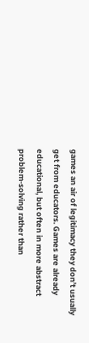games an air of legitimacy they don’t usually get from educators. Games are already educational, but often in more abstract problem-solving rather than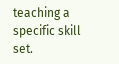teaching a specific skill set.